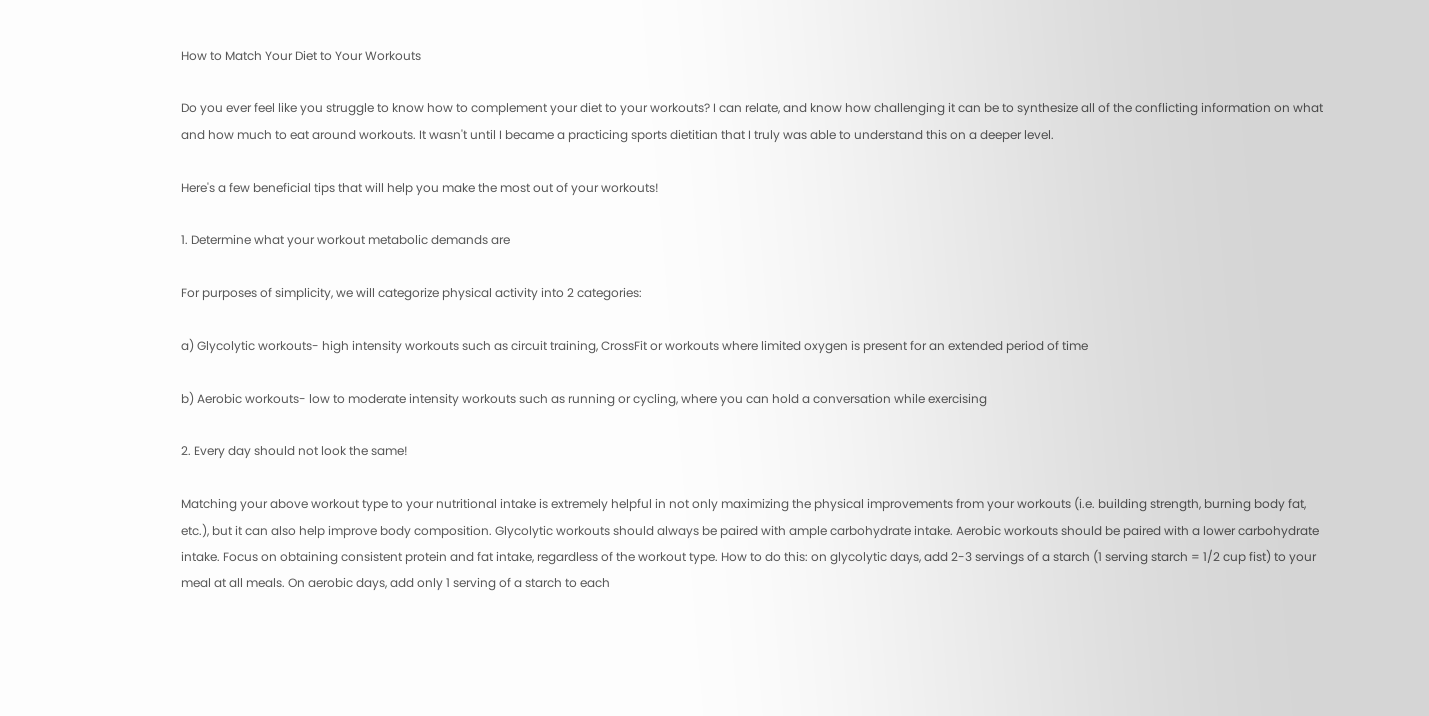How to Match Your Diet to Your Workouts

Do you ever feel like you struggle to know how to complement your diet to your workouts? I can relate, and know how challenging it can be to synthesize all of the conflicting information on what and how much to eat around workouts. It wasn't until I became a practicing sports dietitian that I truly was able to understand this on a deeper level.

Here's a few beneficial tips that will help you make the most out of your workouts!

1. Determine what your workout metabolic demands are

For purposes of simplicity, we will categorize physical activity into 2 categories:

a) Glycolytic workouts- high intensity workouts such as circuit training, CrossFit or workouts where limited oxygen is present for an extended period of time

b) Aerobic workouts- low to moderate intensity workouts such as running or cycling, where you can hold a conversation while exercising

2. Every day should not look the same!

Matching your above workout type to your nutritional intake is extremely helpful in not only maximizing the physical improvements from your workouts (i.e. building strength, burning body fat, etc.), but it can also help improve body composition. Glycolytic workouts should always be paired with ample carbohydrate intake. Aerobic workouts should be paired with a lower carbohydrate intake. Focus on obtaining consistent protein and fat intake, regardless of the workout type. How to do this: on glycolytic days, add 2-3 servings of a starch (1 serving starch = 1/2 cup fist) to your meal at all meals. On aerobic days, add only 1 serving of a starch to each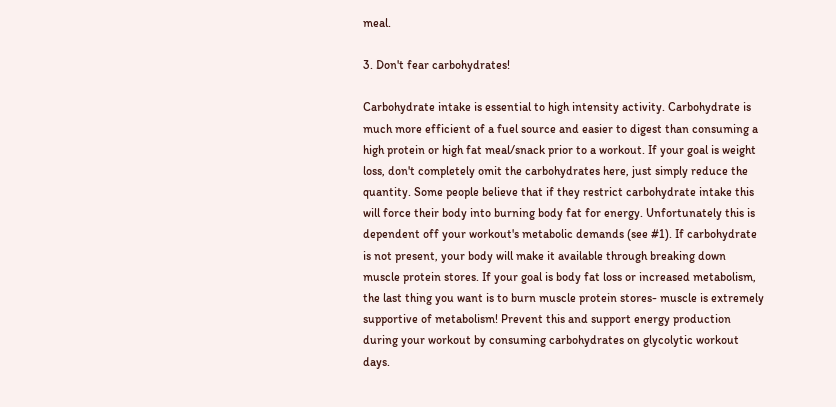meal.

3. Don't fear carbohydrates!

Carbohydrate intake is essential to high intensity activity. Carbohydrate is much more efficient of a fuel source and easier to digest than consuming a high protein or high fat meal/snack prior to a workout. If your goal is weight loss, don't completely omit the carbohydrates here, just simply reduce the quantity. Some people believe that if they restrict carbohydrate intake this will force their body into burning body fat for energy. Unfortunately this is dependent off your workout's metabolic demands (see #1). If carbohydrate is not present, your body will make it available through breaking down muscle protein stores. If your goal is body fat loss or increased metabolism, the last thing you want is to burn muscle protein stores- muscle is extremely supportive of metabolism! Prevent this and support energy production during your workout by consuming carbohydrates on glycolytic workout days.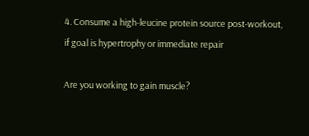4. Consume a high-leucine protein source post-workout, if goal is hypertrophy or immediate repair

Are you working to gain muscle?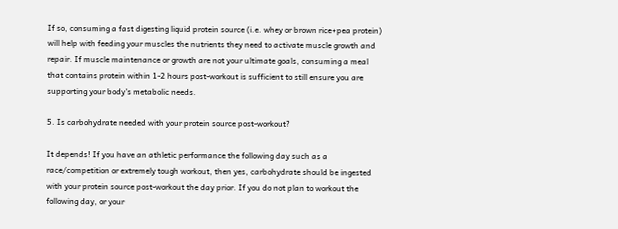If so, consuming a fast digesting liquid protein source (i.e. whey or brown rice+pea protein) will help with feeding your muscles the nutrients they need to activate muscle growth and repair. If muscle maintenance or growth are not your ultimate goals, consuming a meal that contains protein within 1-2 hours post-workout is sufficient to still ensure you are supporting your body's metabolic needs.

5. Is carbohydrate needed with your protein source post-workout?

It depends! If you have an athletic performance the following day such as a race/competition or extremely tough workout, then yes, carbohydrate should be ingested with your protein source post-workout the day prior. If you do not plan to workout the following day, or your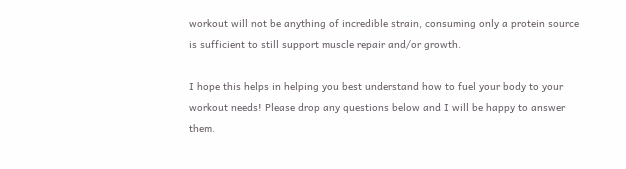workout will not be anything of incredible strain, consuming only a protein source is sufficient to still support muscle repair and/or growth.

I hope this helps in helping you best understand how to fuel your body to your workout needs! Please drop any questions below and I will be happy to answer them.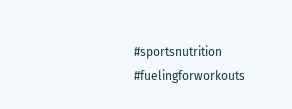#sportsnutrition #fuelingforworkouts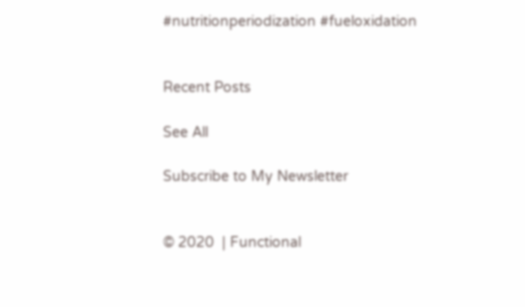#nutritionperiodization #fueloxidation


Recent Posts

See All

Subscribe to My Newsletter


© 2020  | Functional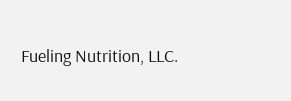Fueling Nutrition, LLC.